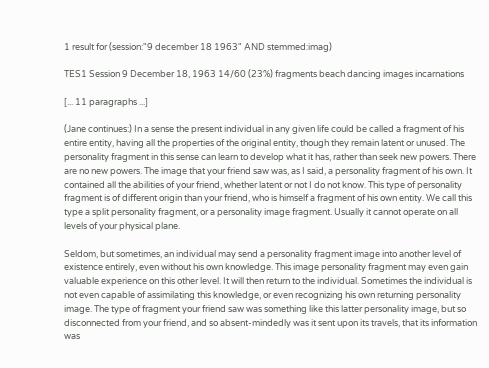1 result for (session:"9 december 18 1963" AND stemmed:imag)

TES1 Session 9 December 18, 1963 14/60 (23%) fragments beach dancing images incarnations

[... 11 paragraphs ...]

(Jane continues:) In a sense the present individual in any given life could be called a fragment of his entire entity, having all the properties of the original entity, though they remain latent or unused. The personality fragment in this sense can learn to develop what it has, rather than seek new powers. There are no new powers. The image that your friend saw was, as I said, a personality fragment of his own. It contained all the abilities of your friend, whether latent or not I do not know. This type of personality fragment is of different origin than your friend, who is himself a fragment of his own entity. We call this type a split personality fragment, or a personality image fragment. Usually it cannot operate on all levels of your physical plane.

Seldom, but sometimes, an individual may send a personality fragment image into another level of existence entirely, even without his own knowledge. This image personality fragment may even gain valuable experience on this other level. It will then return to the individual. Sometimes the individual is not even capable of assimilating this knowledge, or even recognizing his own returning personality image. The type of fragment your friend saw was something like this latter personality image, but so disconnected from your friend, and so absent-mindedly was it sent upon its travels, that its information was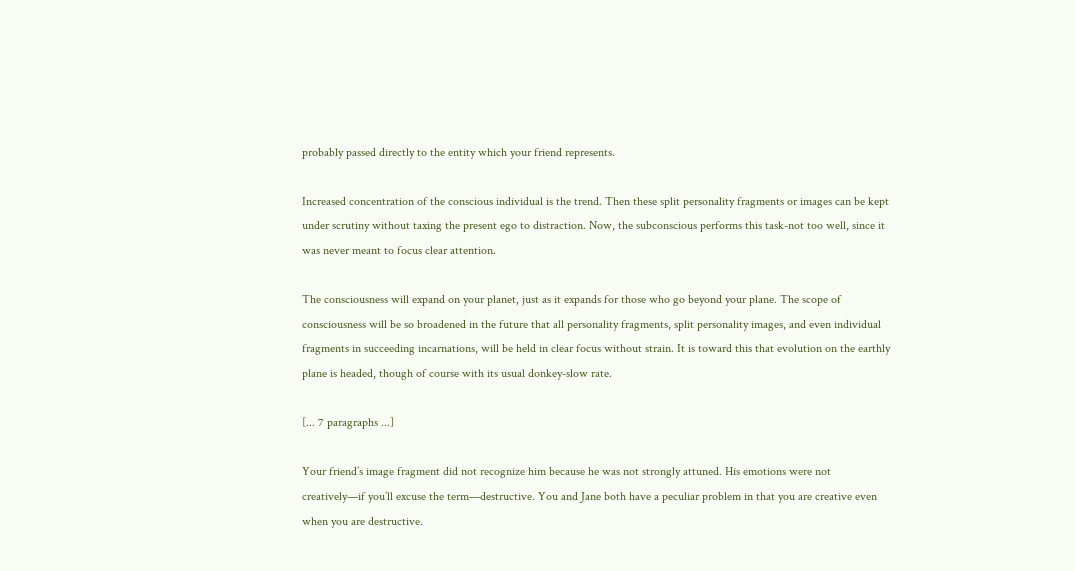probably passed directly to the entity which your friend represents.

Increased concentration of the conscious individual is the trend. Then these split personality fragments or images can be kept under scrutiny without taxing the present ego to distraction. Now, the subconscious performs this task-not too well, since it was never meant to focus clear attention.

The consciousness will expand on your planet, just as it expands for those who go beyond your plane. The scope of consciousness will be so broadened in the future that all personality fragments, split personality images, and even individual fragments in succeeding incarnations, will be held in clear focus without strain. It is toward this that evolution on the earthly plane is headed, though of course with its usual donkey-slow rate.

[... 7 paragraphs ...]

Your friend’s image fragment did not recognize him because he was not strongly attuned. His emotions were not creatively—if you’ll excuse the term—destructive. You and Jane both have a peculiar problem in that you are creative even when you are destructive.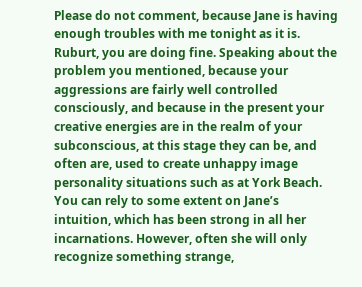Please do not comment, because Jane is having enough troubles with me tonight as it is. Ruburt, you are doing fine. Speaking about the problem you mentioned, because your aggressions are fairly well controlled consciously, and because in the present your creative energies are in the realm of your subconscious, at this stage they can be, and often are, used to create unhappy image personality situations such as at York Beach. You can rely to some extent on Jane’s intuition, which has been strong in all her incarnations. However, often she will only recognize something strange,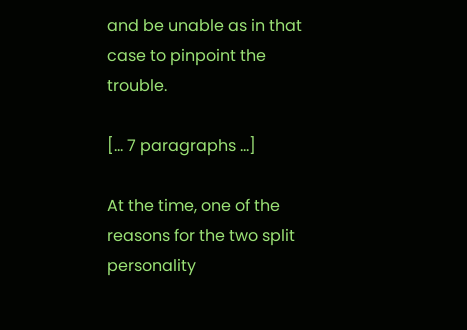and be unable as in that case to pinpoint the trouble.

[... 7 paragraphs ...]

At the time, one of the reasons for the two split personality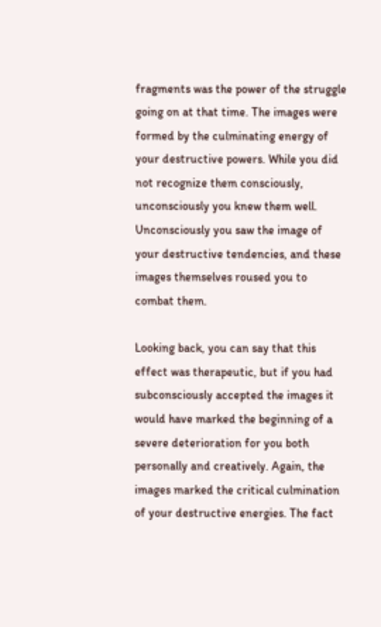fragments was the power of the struggle going on at that time. The images were formed by the culminating energy of your destructive powers. While you did not recognize them consciously, unconsciously you knew them well. Unconsciously you saw the image of your destructive tendencies, and these images themselves roused you to combat them.

Looking back, you can say that this effect was therapeutic, but if you had subconsciously accepted the images it would have marked the beginning of a severe deterioration for you both personally and creatively. Again, the images marked the critical culmination of your destructive energies. The fact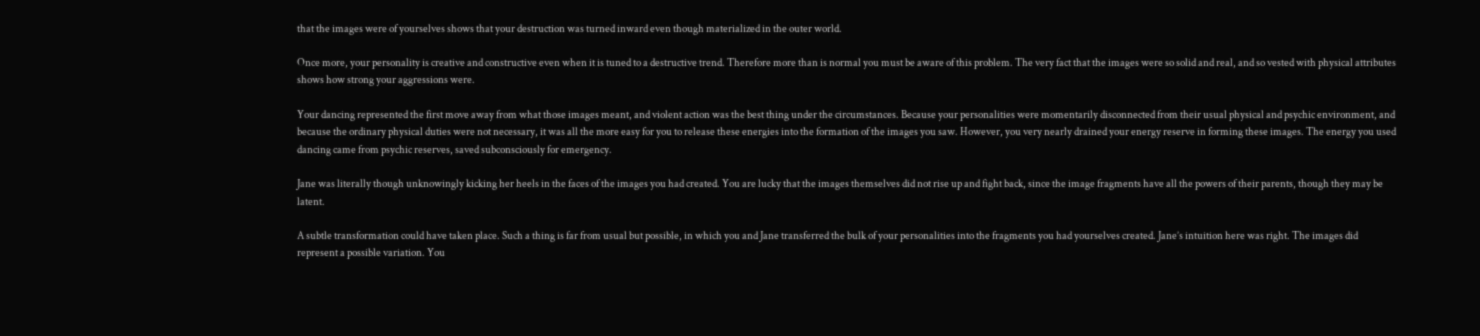that the images were of yourselves shows that your destruction was turned inward even though materialized in the outer world.

Once more, your personality is creative and constructive even when it is tuned to a destructive trend. Therefore more than is normal you must be aware of this problem. The very fact that the images were so solid and real, and so vested with physical attributes shows how strong your aggressions were.

Your dancing represented the first move away from what those images meant, and violent action was the best thing under the circumstances. Because your personalities were momentarily disconnected from their usual physical and psychic environment, and because the ordinary physical duties were not necessary, it was all the more easy for you to release these energies into the formation of the images you saw. However, you very nearly drained your energy reserve in forming these images. The energy you used dancing came from psychic reserves, saved subconsciously for emergency.

Jane was literally though unknowingly kicking her heels in the faces of the images you had created. You are lucky that the images themselves did not rise up and fight back, since the image fragments have all the powers of their parents, though they may be latent.

A subtle transformation could have taken place. Such a thing is far from usual but possible, in which you and Jane transferred the bulk of your personalities into the fragments you had yourselves created. Jane’s intuition here was right. The images did represent a possible variation. You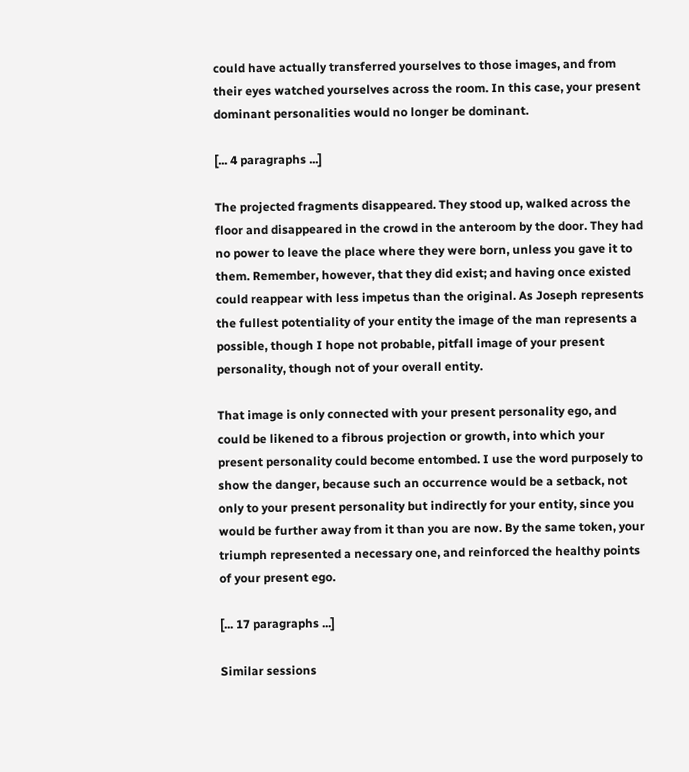could have actually transferred yourselves to those images, and from their eyes watched yourselves across the room. In this case, your present dominant personalities would no longer be dominant.

[... 4 paragraphs ...]

The projected fragments disappeared. They stood up, walked across the floor and disappeared in the crowd in the anteroom by the door. They had no power to leave the place where they were born, unless you gave it to them. Remember, however, that they did exist; and having once existed could reappear with less impetus than the original. As Joseph represents the fullest potentiality of your entity the image of the man represents a possible, though I hope not probable, pitfall image of your present personality, though not of your overall entity.

That image is only connected with your present personality ego, and could be likened to a fibrous projection or growth, into which your present personality could become entombed. I use the word purposely to show the danger, because such an occurrence would be a setback, not only to your present personality but indirectly for your entity, since you would be further away from it than you are now. By the same token, your triumph represented a necessary one, and reinforced the healthy points of your present ego.

[... 17 paragraphs ...]

Similar sessions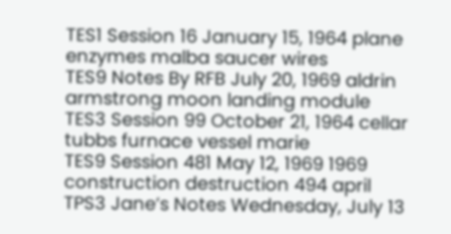TES1 Session 16 January 15, 1964 plane enzymes malba saucer wires
TES9 Notes By RFB July 20, 1969 aldrin armstrong moon landing module
TES3 Session 99 October 21, 1964 cellar tubbs furnace vessel marie
TES9 Session 481 May 12, 1969 1969 construction destruction 494 april
TPS3 Jane’s Notes Wednesday, July 13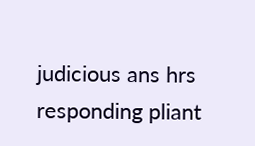judicious ans hrs responding pliant